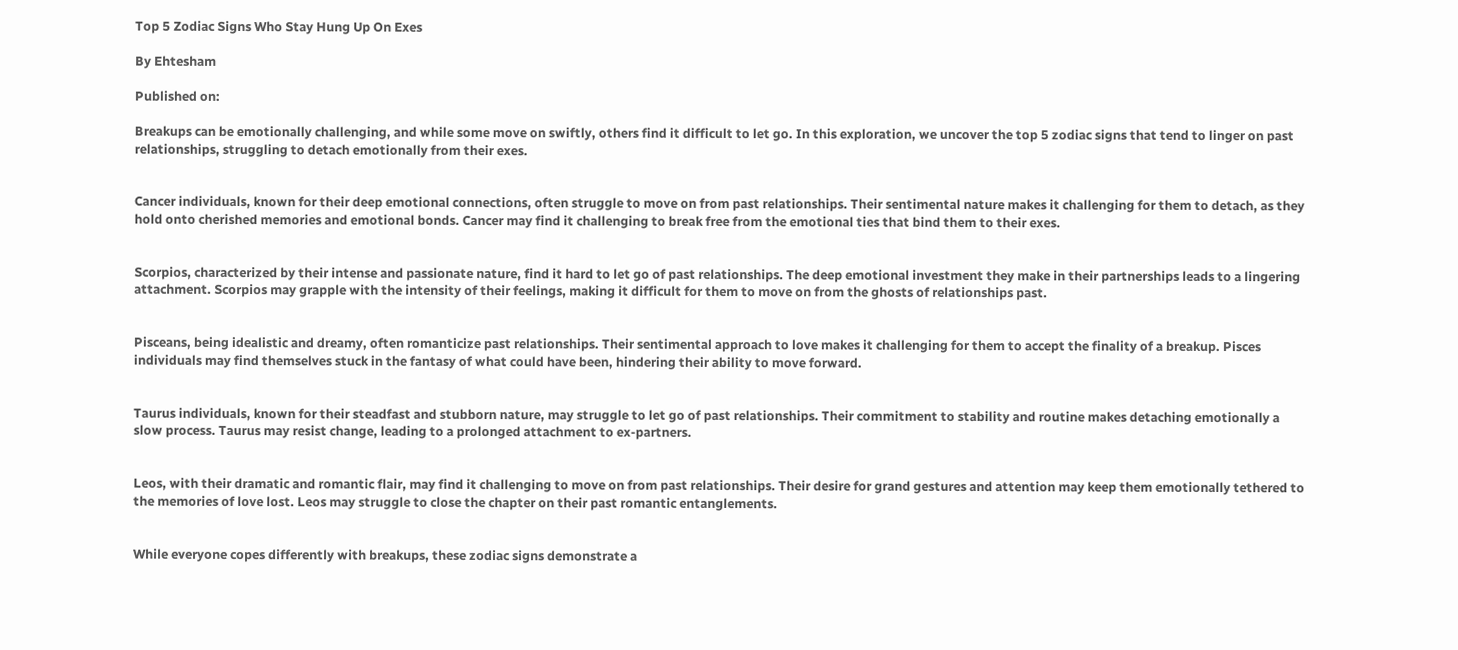Top 5 Zodiac Signs Who Stay Hung Up On Exes

By Ehtesham

Published on:

Breakups can be emotionally challenging, and while some move on swiftly, others find it difficult to let go. In this exploration, we uncover the top 5 zodiac signs that tend to linger on past relationships, struggling to detach emotionally from their exes.


Cancer individuals, known for their deep emotional connections, often struggle to move on from past relationships. Their sentimental nature makes it challenging for them to detach, as they hold onto cherished memories and emotional bonds. Cancer may find it challenging to break free from the emotional ties that bind them to their exes.


Scorpios, characterized by their intense and passionate nature, find it hard to let go of past relationships. The deep emotional investment they make in their partnerships leads to a lingering attachment. Scorpios may grapple with the intensity of their feelings, making it difficult for them to move on from the ghosts of relationships past.


Pisceans, being idealistic and dreamy, often romanticize past relationships. Their sentimental approach to love makes it challenging for them to accept the finality of a breakup. Pisces individuals may find themselves stuck in the fantasy of what could have been, hindering their ability to move forward.


Taurus individuals, known for their steadfast and stubborn nature, may struggle to let go of past relationships. Their commitment to stability and routine makes detaching emotionally a slow process. Taurus may resist change, leading to a prolonged attachment to ex-partners.


Leos, with their dramatic and romantic flair, may find it challenging to move on from past relationships. Their desire for grand gestures and attention may keep them emotionally tethered to the memories of love lost. Leos may struggle to close the chapter on their past romantic entanglements.


While everyone copes differently with breakups, these zodiac signs demonstrate a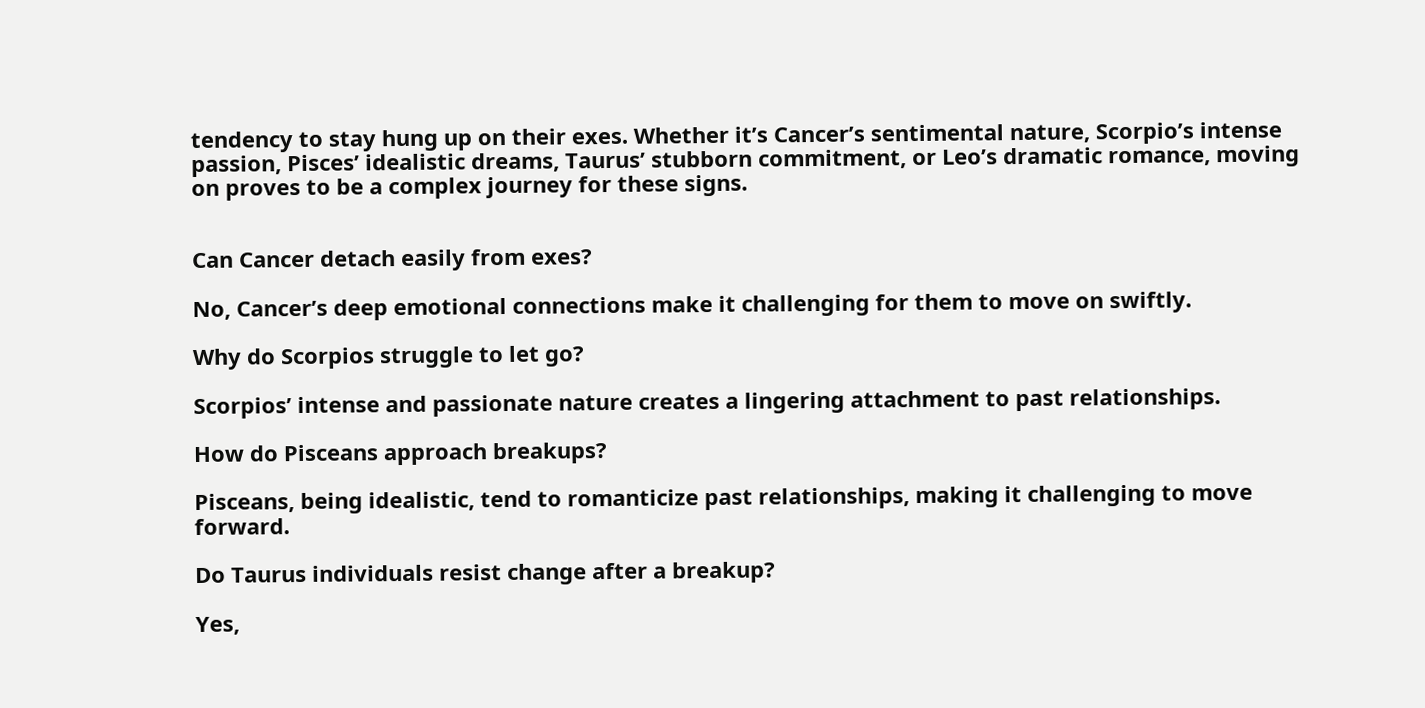tendency to stay hung up on their exes. Whether it’s Cancer’s sentimental nature, Scorpio’s intense passion, Pisces’ idealistic dreams, Taurus’ stubborn commitment, or Leo’s dramatic romance, moving on proves to be a complex journey for these signs.


Can Cancer detach easily from exes?

No, Cancer’s deep emotional connections make it challenging for them to move on swiftly.

Why do Scorpios struggle to let go?

Scorpios’ intense and passionate nature creates a lingering attachment to past relationships.

How do Pisceans approach breakups?

Pisceans, being idealistic, tend to romanticize past relationships, making it challenging to move forward.

Do Taurus individuals resist change after a breakup?

Yes,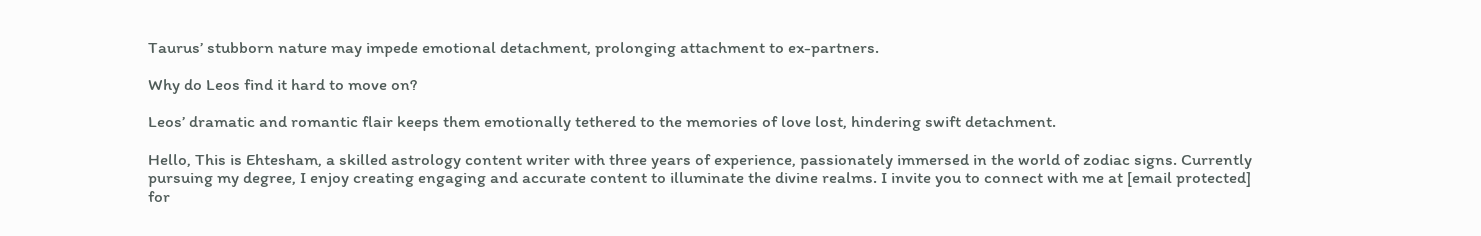Taurus’ stubborn nature may impede emotional detachment, prolonging attachment to ex-partners.

Why do Leos find it hard to move on?

Leos’ dramatic and romantic flair keeps them emotionally tethered to the memories of love lost, hindering swift detachment.

Hello, This is Ehtesham, a skilled astrology content writer with three years of experience, passionately immersed in the world of zodiac signs. Currently pursuing my degree, I enjoy creating engaging and accurate content to illuminate the divine realms. I invite you to connect with me at [email protected] for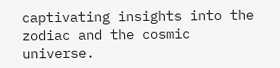captivating insights into the zodiac and the cosmic universe.